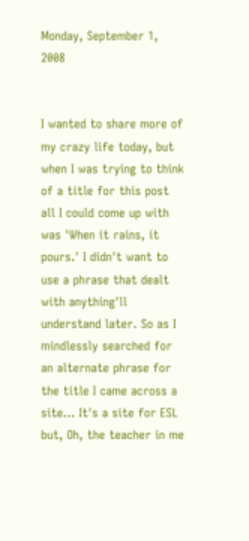Monday, September 1, 2008


I wanted to share more of my crazy life today, but when I was trying to think of a title for this post all I could come up with was 'When it rains, it pours.' I didn't want to use a phrase that dealt with anything'll understand later. So as I mindlessly searched for an alternate phrase for the title I came across a site... It's a site for ESL but, Oh, the teacher in me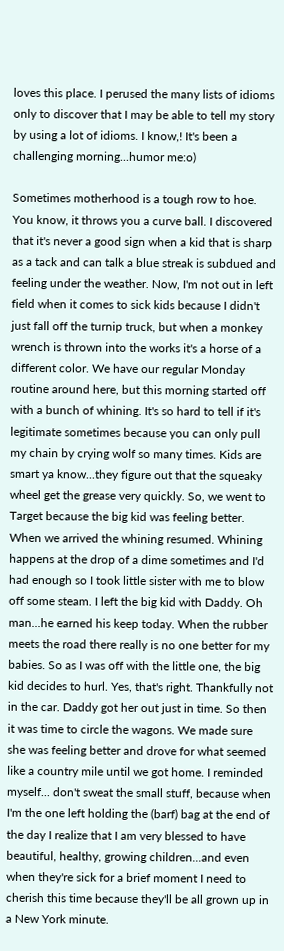loves this place. I perused the many lists of idioms only to discover that I may be able to tell my story by using a lot of idioms. I know,! It's been a challenging morning...humor me:o)

Sometimes motherhood is a tough row to hoe. You know, it throws you a curve ball. I discovered that it's never a good sign when a kid that is sharp as a tack and can talk a blue streak is subdued and feeling under the weather. Now, I'm not out in left field when it comes to sick kids because I didn't just fall off the turnip truck, but when a monkey wrench is thrown into the works it's a horse of a different color. We have our regular Monday routine around here, but this morning started off with a bunch of whining. It's so hard to tell if it's legitimate sometimes because you can only pull my chain by crying wolf so many times. Kids are smart ya know...they figure out that the squeaky wheel get the grease very quickly. So, we went to Target because the big kid was feeling better. When we arrived the whining resumed. Whining happens at the drop of a dime sometimes and I'd had enough so I took little sister with me to blow off some steam. I left the big kid with Daddy. Oh man...he earned his keep today. When the rubber meets the road there really is no one better for my babies. So as I was off with the little one, the big kid decides to hurl. Yes, that's right. Thankfully not in the car. Daddy got her out just in time. So then it was time to circle the wagons. We made sure she was feeling better and drove for what seemed like a country mile until we got home. I reminded myself... don't sweat the small stuff, because when I'm the one left holding the (barf) bag at the end of the day I realize that I am very blessed to have beautiful, healthy, growing children...and even when they're sick for a brief moment I need to cherish this time because they'll be all grown up in a New York minute.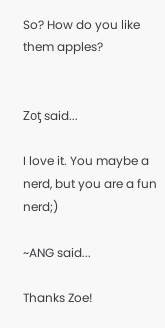So? How do you like them apples?


Zoƫ said...

I love it. You maybe a nerd, but you are a fun nerd;)

~ANG said...

Thanks Zoe!